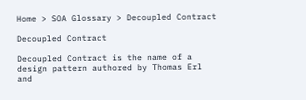Home > SOA Glossary > Decoupled Contract

Decoupled Contract

Decoupled Contract is the name of a design pattern authored by Thomas Erl and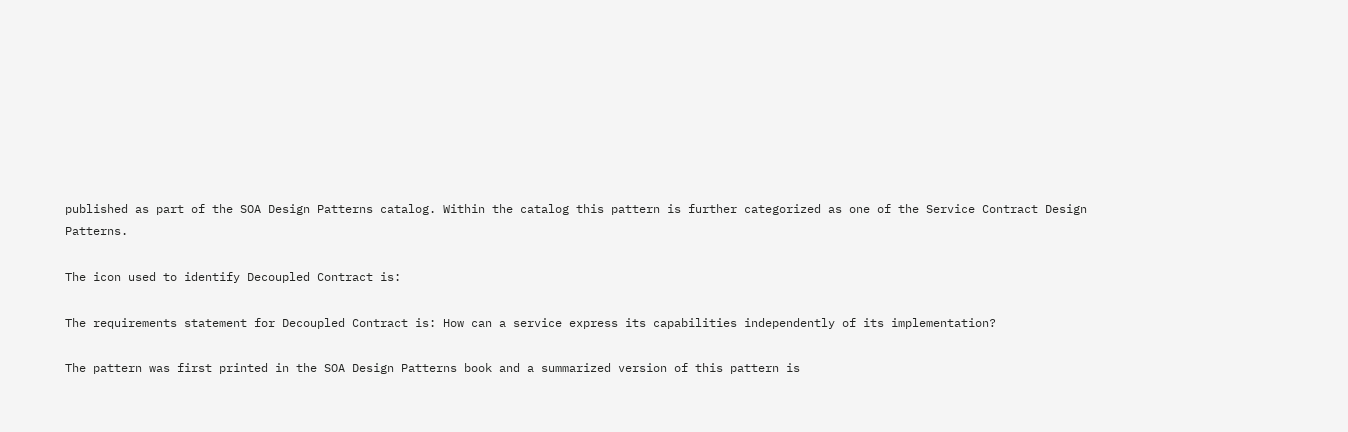published as part of the SOA Design Patterns catalog. Within the catalog this pattern is further categorized as one of the Service Contract Design Patterns.

The icon used to identify Decoupled Contract is:

The requirements statement for Decoupled Contract is: How can a service express its capabilities independently of its implementation?

The pattern was first printed in the SOA Design Patterns book and a summarized version of this pattern is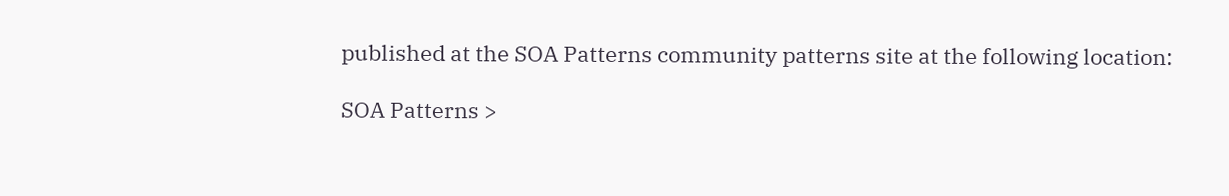published at the SOA Patterns community patterns site at the following location:

SOA Patterns >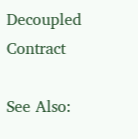Decoupled Contract

See Also: